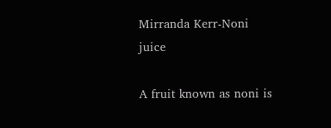Mirranda Kerr-Noni juice

A fruit known as noni is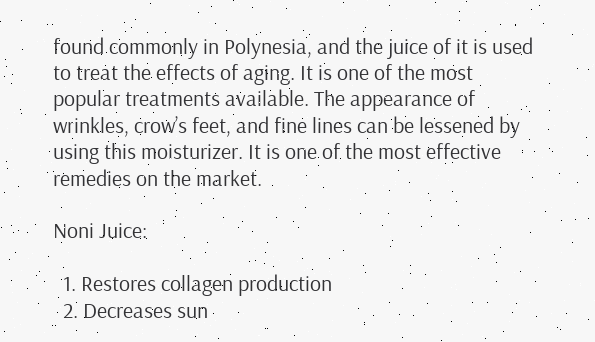found commonly in Polynesia, and the juice of it is used to treat the effects of aging. It is one of the most popular treatments available. The appearance of wrinkles, crow’s feet, and fine lines can be lessened by using this moisturizer. It is one of the most effective remedies on the market.

Noni Juice:

  1. Restores collagen production
  2. Decreases sun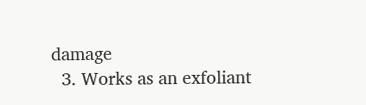damage
  3. Works as an exfoliant